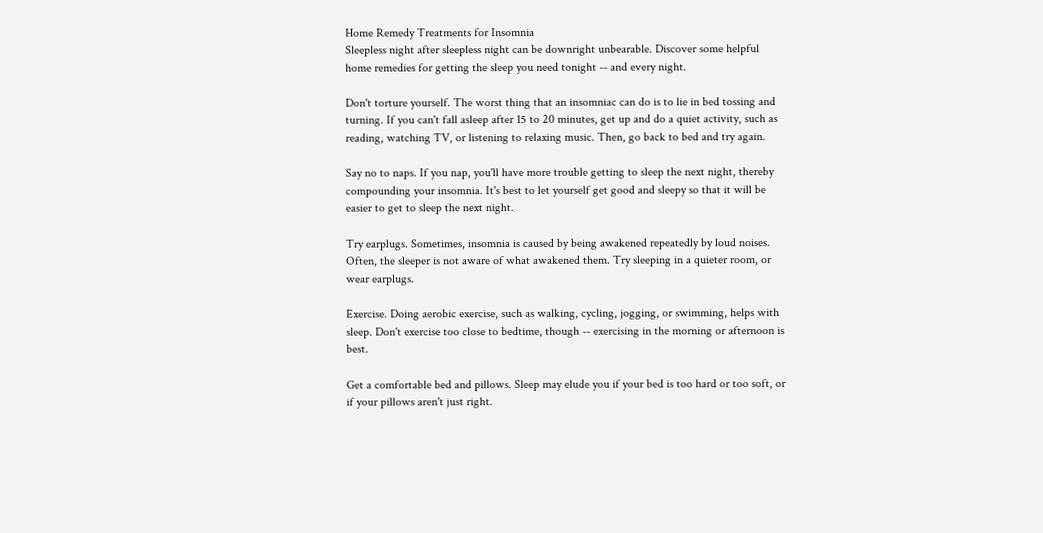Home Remedy Treatments for Insomnia
Sleepless night after sleepless night can be downright unbearable. Discover some helpful home remedies for getting the sleep you need tonight -- and every night.

Don't torture yourself. The worst thing that an insomniac can do is to lie in bed tossing and turning. If you can't fall asleep after 15 to 20 minutes, get up and do a quiet activity, such as reading, watching TV, or listening to relaxing music. Then, go back to bed and try again.

Say no to naps. If you nap, you'll have more trouble getting to sleep the next night, thereby compounding your insomnia. It's best to let yourself get good and sleepy so that it will be easier to get to sleep the next night.

Try earplugs. Sometimes, insomnia is caused by being awakened repeatedly by loud noises. Often, the sleeper is not aware of what awakened them. Try sleeping in a quieter room, or wear earplugs.

Exercise. Doing aerobic exercise, such as walking, cycling, jogging, or swimming, helps with sleep. Don't exercise too close to bedtime, though -- exercising in the morning or afternoon is best.

Get a comfortable bed and pillows. Sleep may elude you if your bed is too hard or too soft, or if your pillows aren't just right.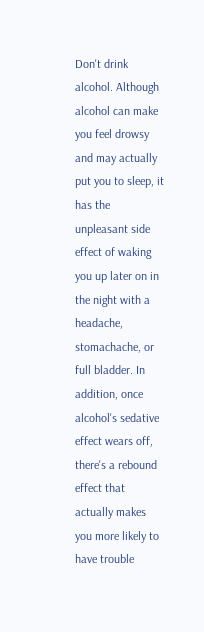Don't drink alcohol. Although alcohol can make you feel drowsy and may actually put you to sleep, it has the unpleasant side effect of waking you up later on in the night with a headache, stomachache, or full bladder. In addition, once alcohol's sedative effect wears off, there's a rebound effect that actually makes you more likely to have trouble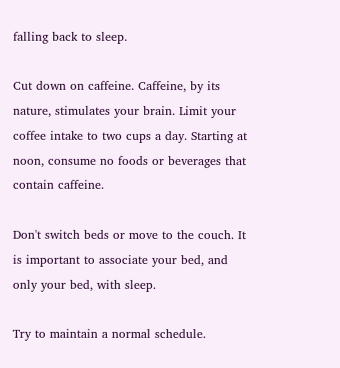falling back to sleep.

Cut down on caffeine. Caffeine, by its nature, stimulates your brain. Limit your coffee intake to two cups a day. Starting at noon, consume no foods or beverages that contain caffeine.

Don't switch beds or move to the couch. It is important to associate your bed, and only your bed, with sleep.

Try to maintain a normal schedule.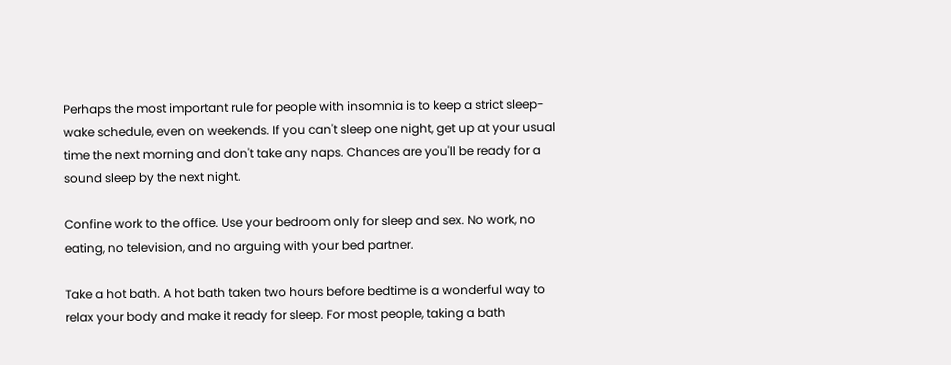Perhaps the most important rule for people with insomnia is to keep a strict sleep-wake schedule, even on weekends. If you can't sleep one night, get up at your usual time the next morning and don't take any naps. Chances are you'll be ready for a sound sleep by the next night.

Confine work to the office. Use your bedroom only for sleep and sex. No work, no eating, no television, and no arguing with your bed partner.

Take a hot bath. A hot bath taken two hours before bedtime is a wonderful way to relax your body and make it ready for sleep. For most people, taking a bath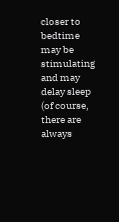closer to bedtime may be stimulating and may delay sleep (of course, there are always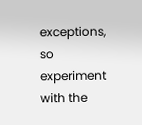exceptions, so experiment with the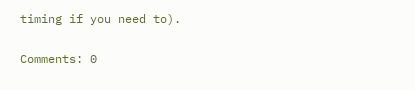timing if you need to).

Comments: 0